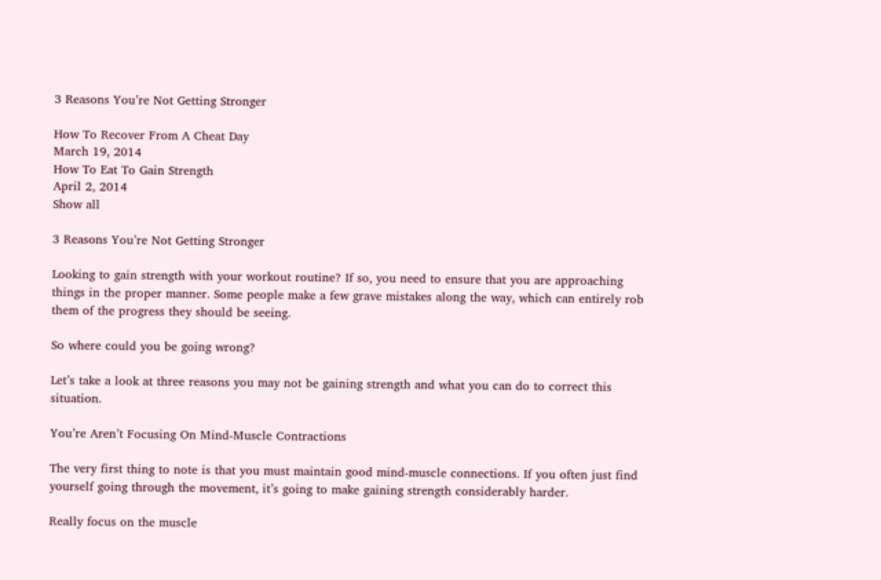3 Reasons You’re Not Getting Stronger

How To Recover From A Cheat Day
March 19, 2014
How To Eat To Gain Strength
April 2, 2014
Show all

3 Reasons You’re Not Getting Stronger

Looking to gain strength with your workout routine? If so, you need to ensure that you are approaching things in the proper manner. Some people make a few grave mistakes along the way, which can entirely rob them of the progress they should be seeing.

So where could you be going wrong?

Let’s take a look at three reasons you may not be gaining strength and what you can do to correct this situation.

You’re Aren’t Focusing On Mind-Muscle Contractions

The very first thing to note is that you must maintain good mind-muscle connections. If you often just find yourself going through the movement, it’s going to make gaining strength considerably harder.

Really focus on the muscle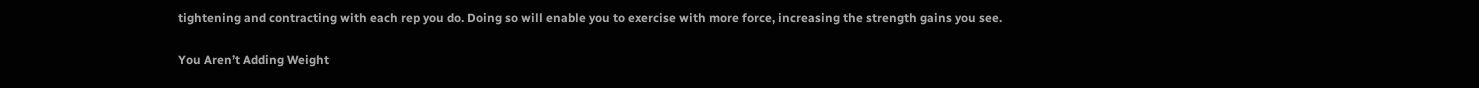tightening and contracting with each rep you do. Doing so will enable you to exercise with more force, increasing the strength gains you see.

You Aren’t Adding Weight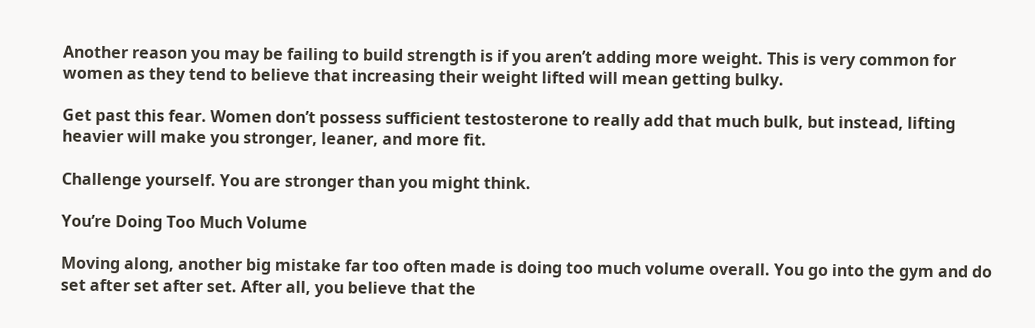Another reason you may be failing to build strength is if you aren’t adding more weight. This is very common for women as they tend to believe that increasing their weight lifted will mean getting bulky.

Get past this fear. Women don’t possess sufficient testosterone to really add that much bulk, but instead, lifting heavier will make you stronger, leaner, and more fit.

Challenge yourself. You are stronger than you might think.

You’re Doing Too Much Volume

Moving along, another big mistake far too often made is doing too much volume overall. You go into the gym and do set after set after set. After all, you believe that the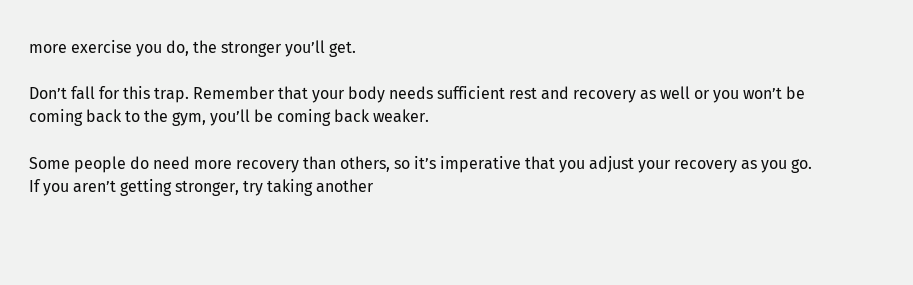more exercise you do, the stronger you’ll get.

Don’t fall for this trap. Remember that your body needs sufficient rest and recovery as well or you won’t be coming back to the gym, you’ll be coming back weaker.

Some people do need more recovery than others, so it’s imperative that you adjust your recovery as you go. If you aren’t getting stronger, try taking another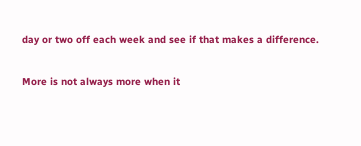day or two off each week and see if that makes a difference.

More is not always more when it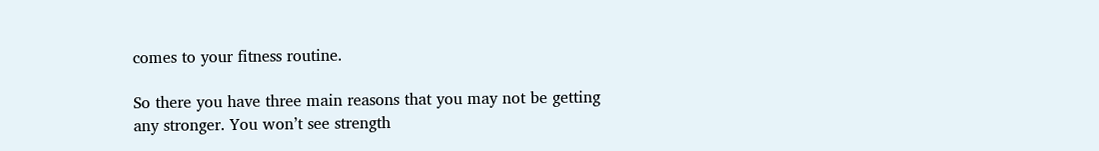comes to your fitness routine.

So there you have three main reasons that you may not be getting any stronger. You won’t see strength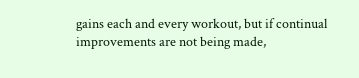gains each and every workout, but if continual improvements are not being made,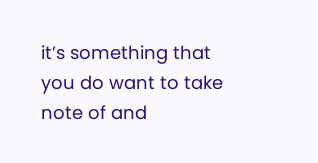it’s something that you do want to take note of and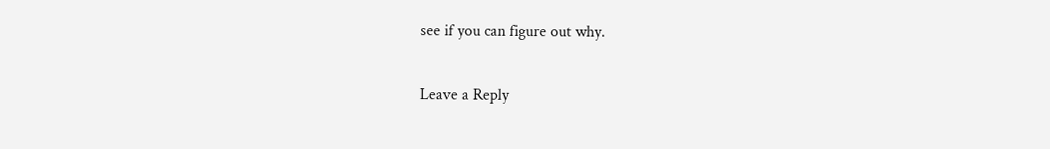see if you can figure out why.

Leave a Reply